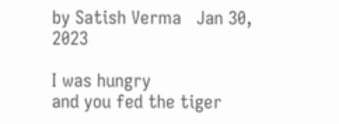by Satish Verma   Jan 30, 2023

I was hungry
and you fed the tiger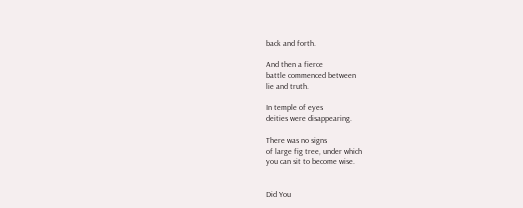back and forth.

And then a fierce
battle commenced between
lie and truth.

In temple of eyes
deities were disappearing.

There was no signs
of large fig tree, under which
you can sit to become wise.


Did You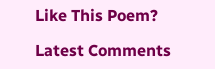Like This Poem?

Latest Comments